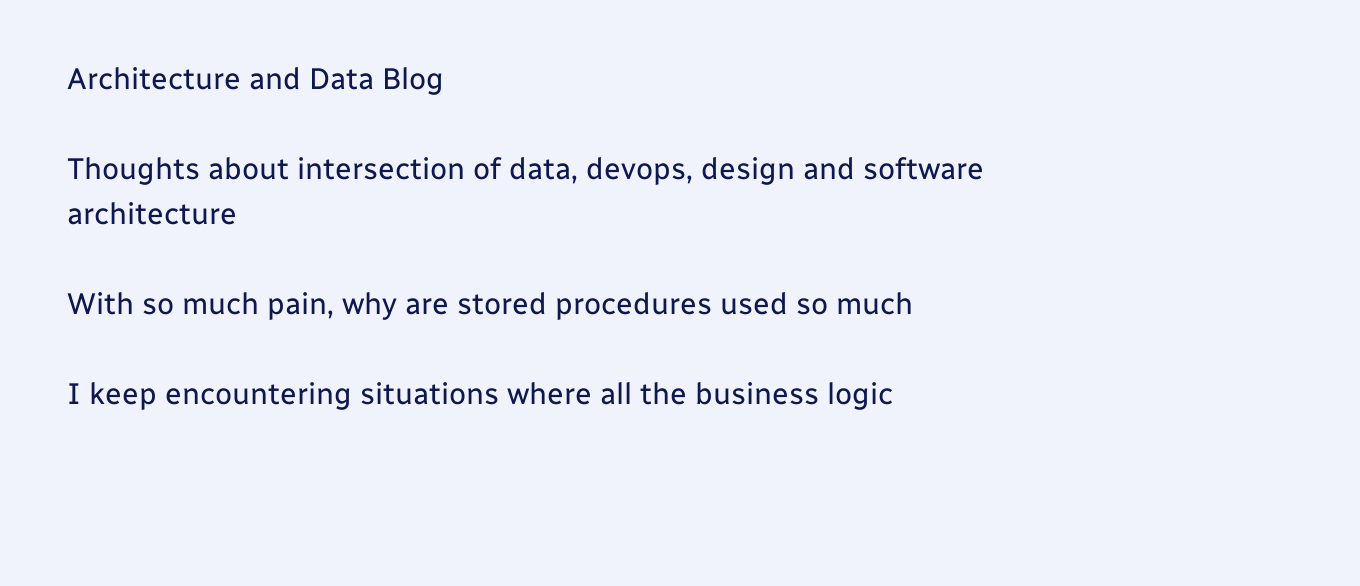Architecture and Data Blog

Thoughts about intersection of data, devops, design and software architecture

With so much pain, why are stored procedures used so much

I keep encountering situations where all the business logic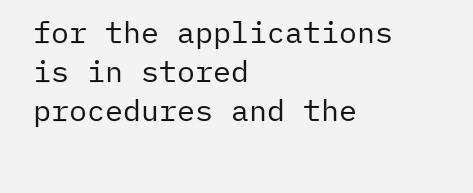for the applications is in stored procedures and the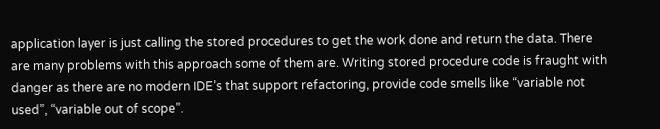application layer is just calling the stored procedures to get the work done and return the data. There are many problems with this approach some of them are. Writing stored procedure code is fraught with danger as there are no modern IDE’s that support refactoring, provide code smells like “variable not used”, “variable out of scope”.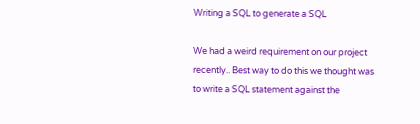Writing a SQL to generate a SQL

We had a weird requirement on our project recently.. Best way to do this we thought was to write a SQL statement against the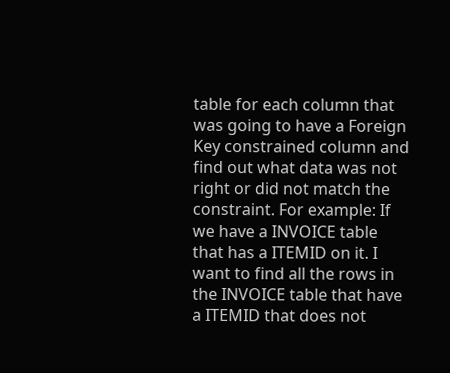table for each column that was going to have a Foreign Key constrained column and find out what data was not right or did not match the constraint. For example: If we have a INVOICE table that has a ITEMID on it. I want to find all the rows in the INVOICE table that have a ITEMID that does not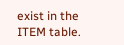exist in the ITEM table.